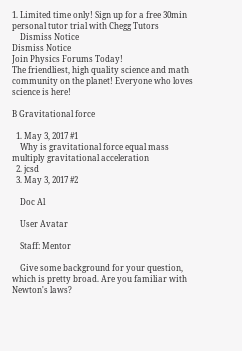1. Limited time only! Sign up for a free 30min personal tutor trial with Chegg Tutors
    Dismiss Notice
Dismiss Notice
Join Physics Forums Today!
The friendliest, high quality science and math community on the planet! Everyone who loves science is here!

B Gravitational force

  1. May 3, 2017 #1
    Why is gravitational force equal mass multiply gravitational acceleration
  2. jcsd
  3. May 3, 2017 #2

    Doc Al

    User Avatar

    Staff: Mentor

    Give some background for your question, which is pretty broad. Are you familiar with Newton's laws?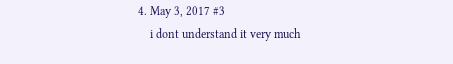4. May 3, 2017 #3
    i dont understand it very much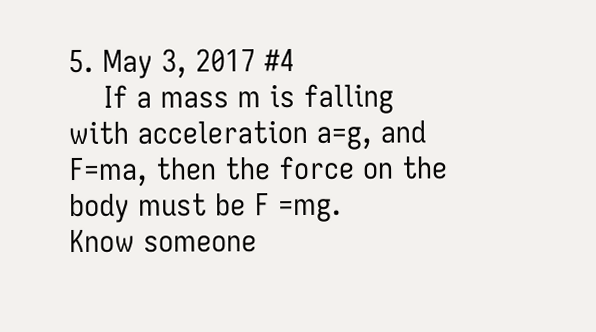5. May 3, 2017 #4
    If a mass m is falling with acceleration a=g, and F=ma, then the force on the body must be F =mg.
Know someone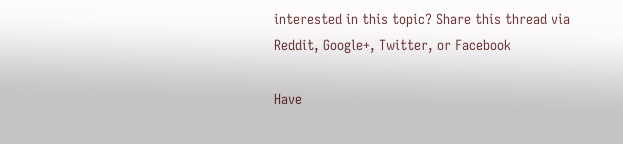interested in this topic? Share this thread via Reddit, Google+, Twitter, or Facebook

Have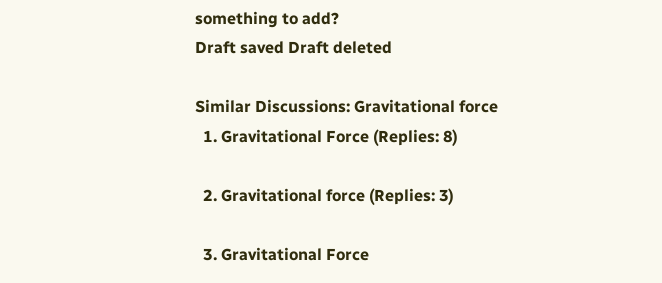something to add?
Draft saved Draft deleted

Similar Discussions: Gravitational force
  1. Gravitational Force (Replies: 8)

  2. Gravitational force (Replies: 3)

  3. Gravitational Force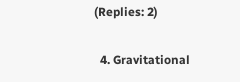(Replies: 2)

  4. Gravitational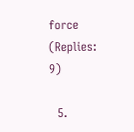force (Replies: 9)

  5.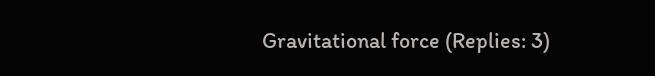Gravitational force (Replies: 3)